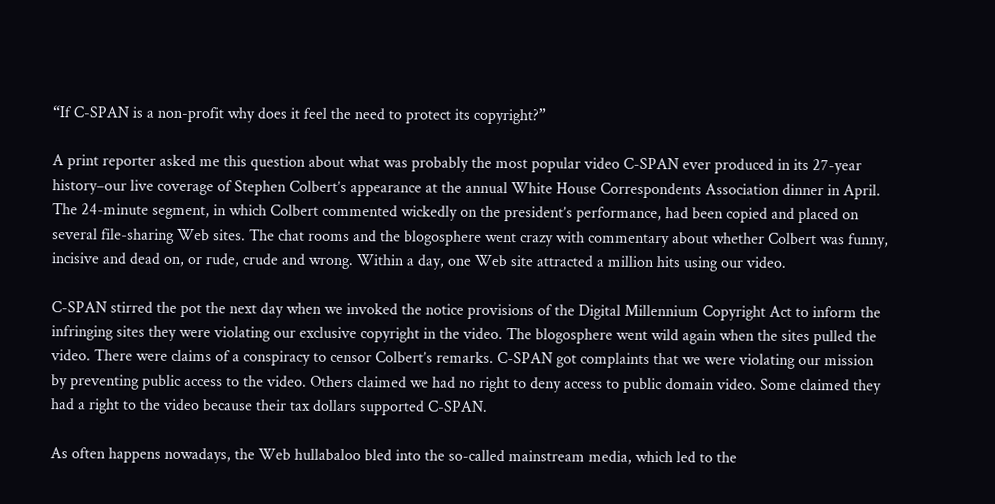“If C-SPAN is a non-profit why does it feel the need to protect its copyright?”

A print reporter asked me this question about what was probably the most popular video C-SPAN ever produced in its 27-year history–our live coverage of Stephen Colbert’s appearance at the annual White House Correspondents Association dinner in April. The 24-minute segment, in which Colbert commented wickedly on the president’s performance, had been copied and placed on several file-sharing Web sites. The chat rooms and the blogosphere went crazy with commentary about whether Colbert was funny, incisive and dead on, or rude, crude and wrong. Within a day, one Web site attracted a million hits using our video.

C-SPAN stirred the pot the next day when we invoked the notice provisions of the Digital Millennium Copyright Act to inform the infringing sites they were violating our exclusive copyright in the video. The blogosphere went wild again when the sites pulled the video. There were claims of a conspiracy to censor Colbert’s remarks. C-SPAN got complaints that we were violating our mission by preventing public access to the video. Others claimed we had no right to deny access to public domain video. Some claimed they had a right to the video because their tax dollars supported C-SPAN.

As often happens nowadays, the Web hullabaloo bled into the so-called mainstream media, which led to the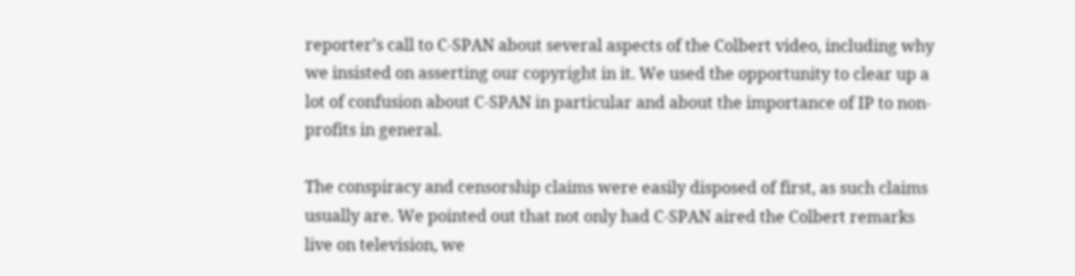reporter’s call to C-SPAN about several aspects of the Colbert video, including why we insisted on asserting our copyright in it. We used the opportunity to clear up a lot of confusion about C-SPAN in particular and about the importance of IP to non-profits in general.

The conspiracy and censorship claims were easily disposed of first, as such claims usually are. We pointed out that not only had C-SPAN aired the Colbert remarks live on television, we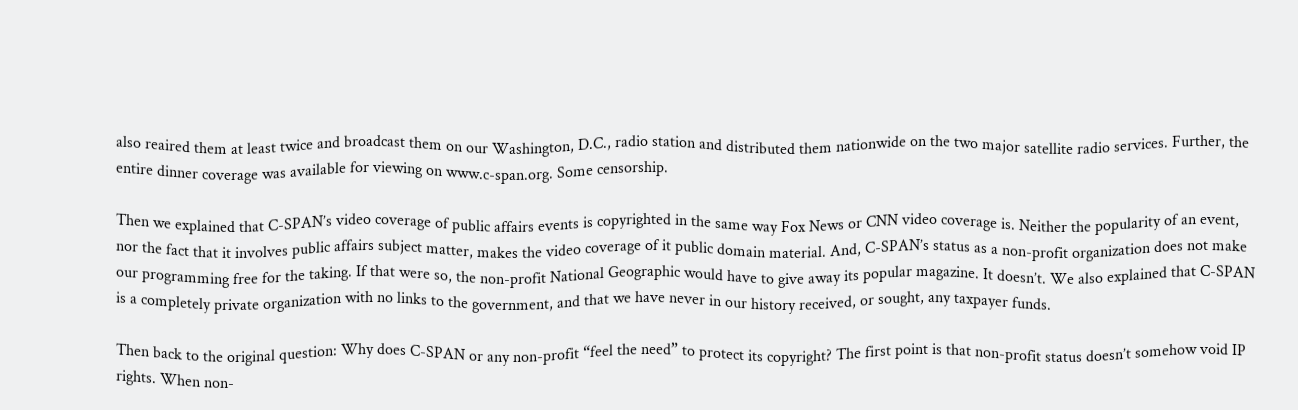also reaired them at least twice and broadcast them on our Washington, D.C., radio station and distributed them nationwide on the two major satellite radio services. Further, the entire dinner coverage was available for viewing on www.c-span.org. Some censorship.

Then we explained that C-SPAN’s video coverage of public affairs events is copyrighted in the same way Fox News or CNN video coverage is. Neither the popularity of an event, nor the fact that it involves public affairs subject matter, makes the video coverage of it public domain material. And, C-SPAN’s status as a non-profit organization does not make our programming free for the taking. If that were so, the non-profit National Geographic would have to give away its popular magazine. It doesn’t. We also explained that C-SPAN is a completely private organization with no links to the government, and that we have never in our history received, or sought, any taxpayer funds.

Then back to the original question: Why does C-SPAN or any non-profit “feel the need” to protect its copyright? The first point is that non-profit status doesn’t somehow void IP rights. When non-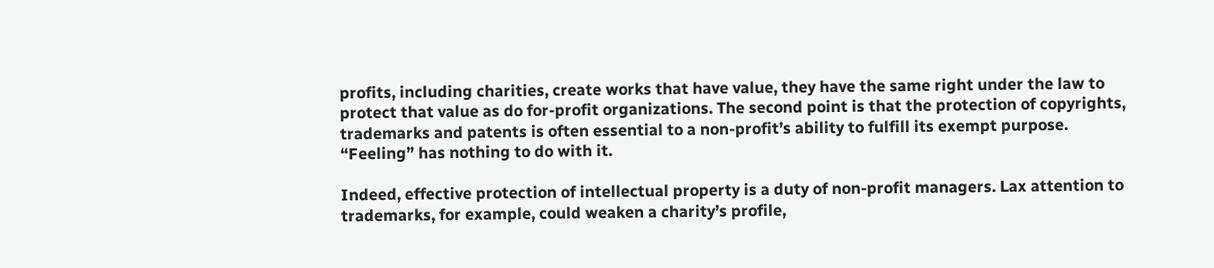profits, including charities, create works that have value, they have the same right under the law to protect that value as do for-profit organizations. The second point is that the protection of copyrights, trademarks and patents is often essential to a non-profit’s ability to fulfill its exempt purpose. “Feeling” has nothing to do with it.

Indeed, effective protection of intellectual property is a duty of non-profit managers. Lax attention to trademarks, for example, could weaken a charity’s profile,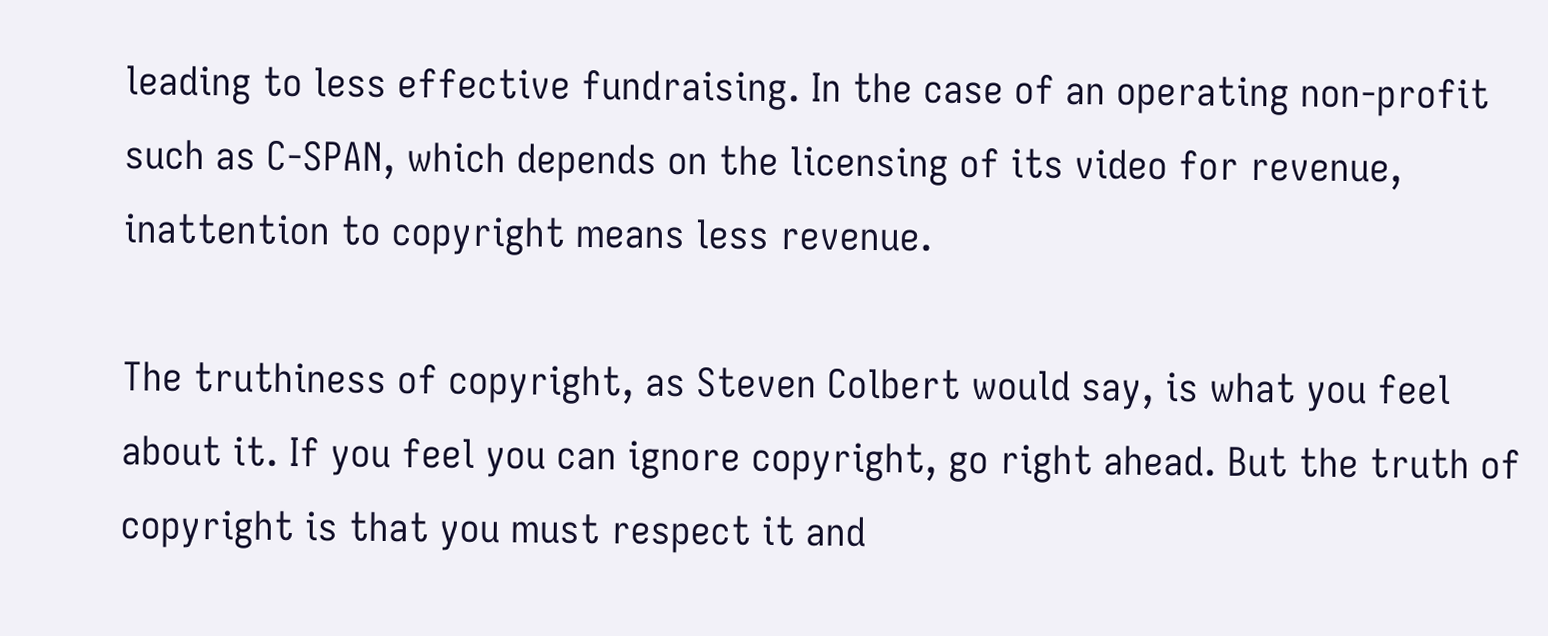leading to less effective fundraising. In the case of an operating non-profit such as C-SPAN, which depends on the licensing of its video for revenue, inattention to copyright means less revenue.

The truthiness of copyright, as Steven Colbert would say, is what you feel about it. If you feel you can ignore copyright, go right ahead. But the truth of copyright is that you must respect it and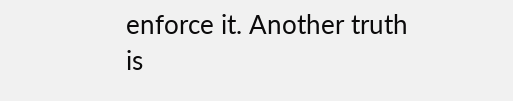enforce it. Another truth is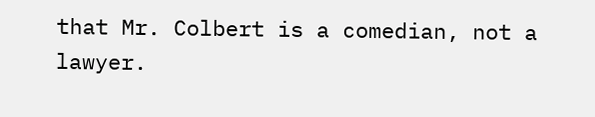that Mr. Colbert is a comedian, not a lawyer.